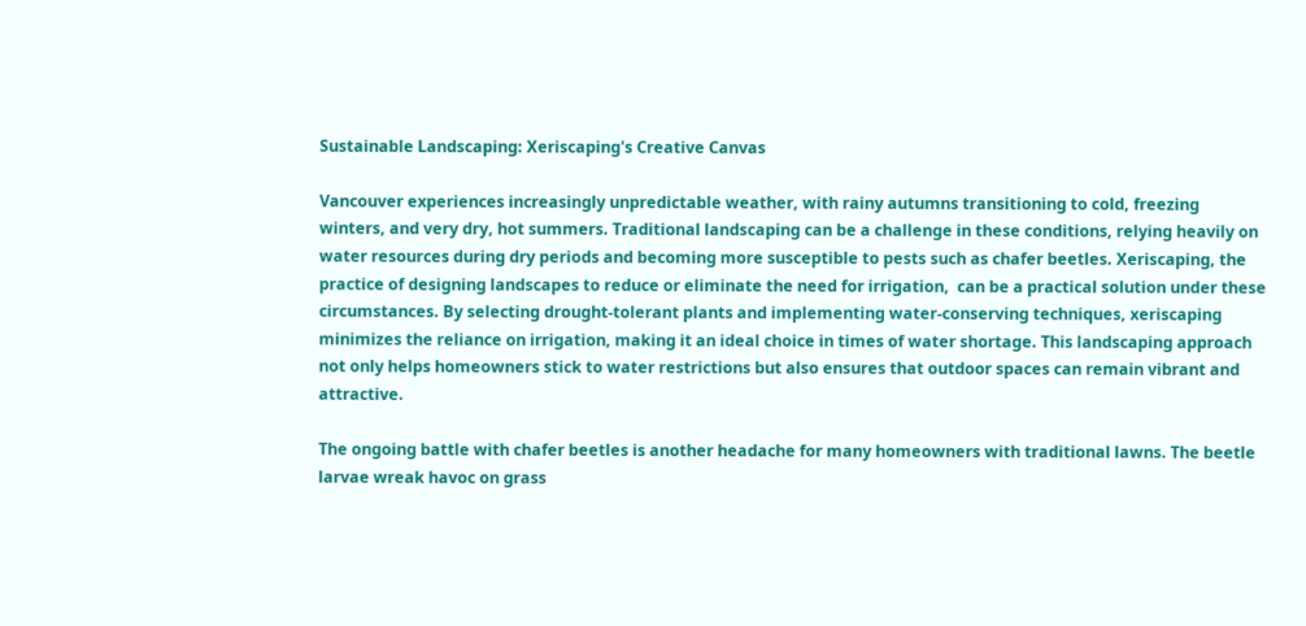Sustainable Landscaping: Xeriscaping's Creative Canvas

Vancouver experiences increasingly unpredictable weather, with rainy autumns transitioning to cold, freezing winters, and very dry, hot summers. Traditional landscaping can be a challenge in these conditions, relying heavily on water resources during dry periods and becoming more susceptible to pests such as chafer beetles. Xeriscaping, the practice of designing landscapes to reduce or eliminate the need for irrigation,  can be a practical solution under these circumstances. By selecting drought-tolerant plants and implementing water-conserving techniques, xeriscaping minimizes the reliance on irrigation, making it an ideal choice in times of water shortage. This landscaping approach not only helps homeowners stick to water restrictions but also ensures that outdoor spaces can remain vibrant and attractive.

The ongoing battle with chafer beetles is another headache for many homeowners with traditional lawns. The beetle larvae wreak havoc on grass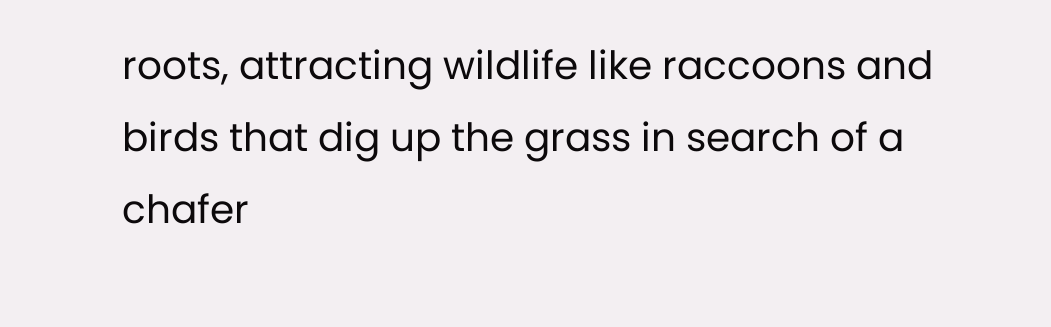roots, attracting wildlife like raccoons and birds that dig up the grass in search of a chafer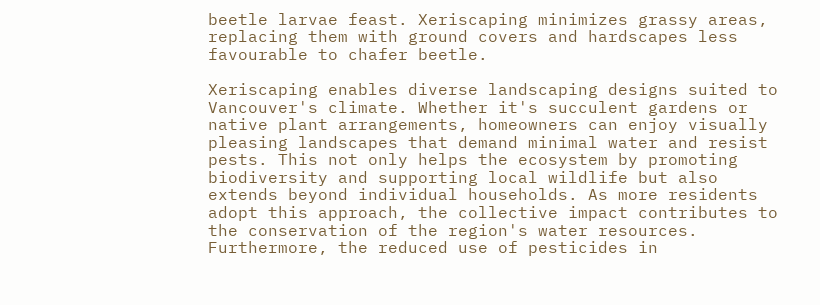beetle larvae feast. Xeriscaping minimizes grassy areas, replacing them with ground covers and hardscapes less favourable to chafer beetle.

Xeriscaping enables diverse landscaping designs suited to Vancouver's climate. Whether it's succulent gardens or native plant arrangements, homeowners can enjoy visually pleasing landscapes that demand minimal water and resist pests. This not only helps the ecosystem by promoting biodiversity and supporting local wildlife but also extends beyond individual households. As more residents adopt this approach, the collective impact contributes to the conservation of the region's water resources. Furthermore, the reduced use of pesticides in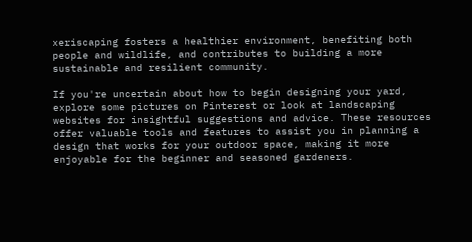xeriscaping fosters a healthier environment, benefiting both people and wildlife, and contributes to building a more sustainable and resilient community.

If you're uncertain about how to begin designing your yard, explore some pictures on Pinterest or look at landscaping websites for insightful suggestions and advice. These resources offer valuable tools and features to assist you in planning a design that works for your outdoor space, making it more enjoyable for the beginner and seasoned gardeners.